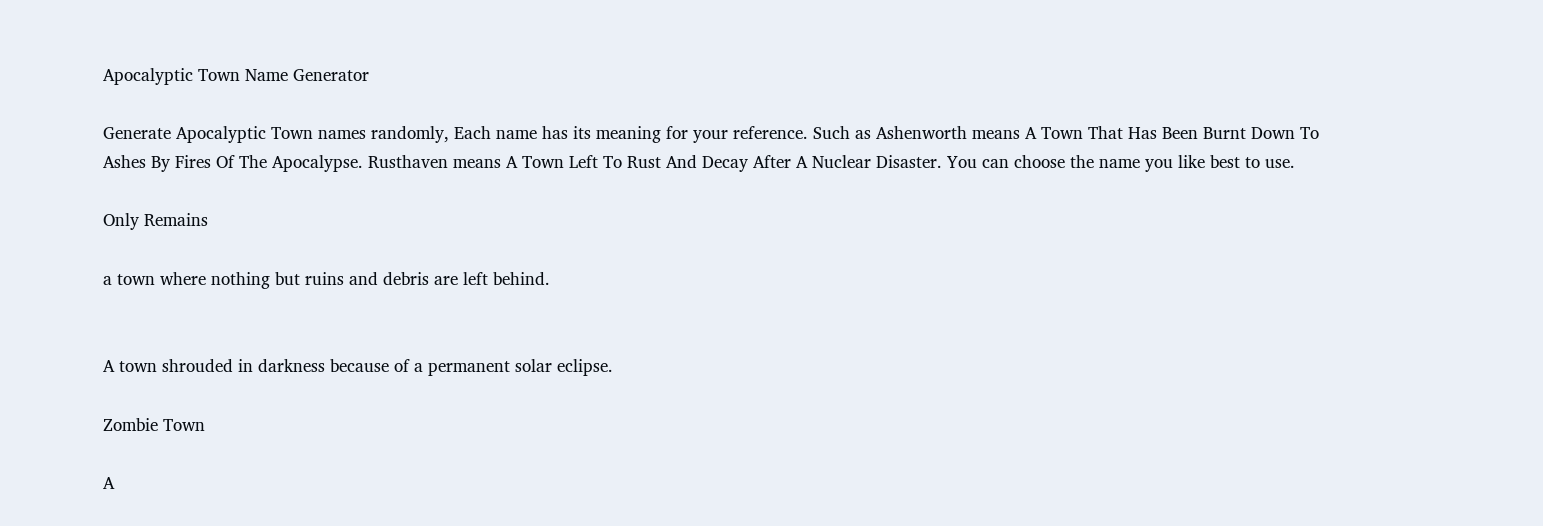Apocalyptic Town Name Generator

Generate Apocalyptic Town names randomly, Each name has its meaning for your reference. Such as Ashenworth means A Town That Has Been Burnt Down To Ashes By Fires Of The Apocalypse. Rusthaven means A Town Left To Rust And Decay After A Nuclear Disaster. You can choose the name you like best to use.

Only Remains

a town where nothing but ruins and debris are left behind.


A town shrouded in darkness because of a permanent solar eclipse.

Zombie Town

A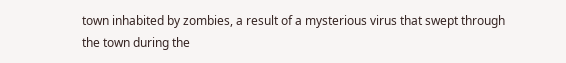town inhabited by zombies, a result of a mysterious virus that swept through the town during the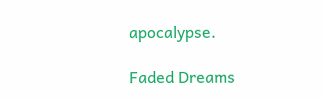apocalypse.

Faded Dreams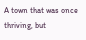A town that was once thriving, but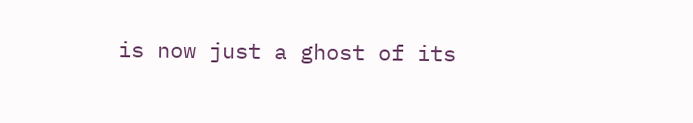is now just a ghost of its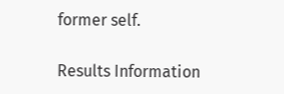former self.

Results Information